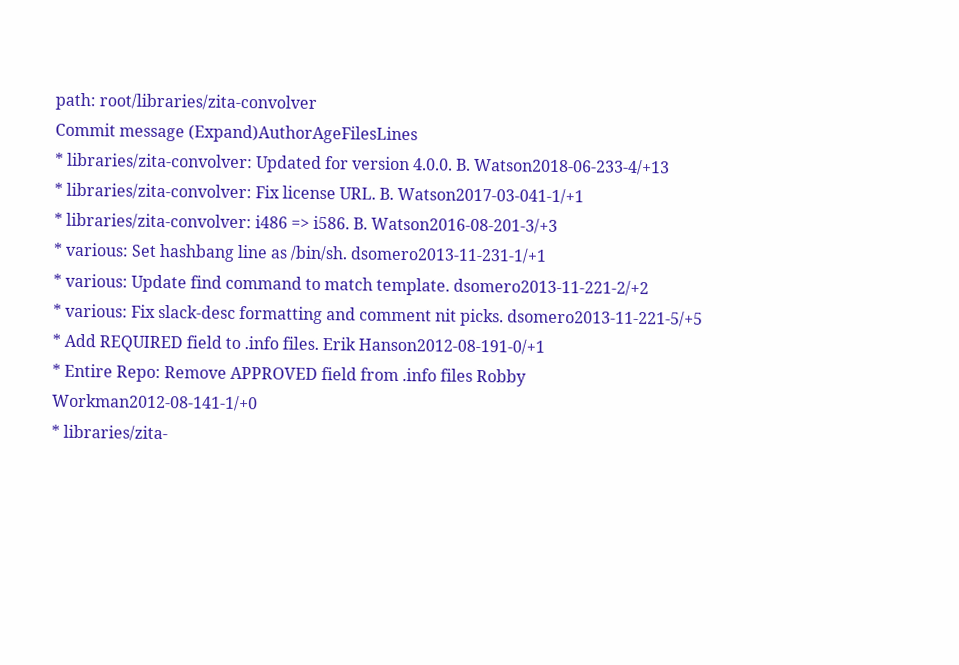path: root/libraries/zita-convolver
Commit message (Expand)AuthorAgeFilesLines
* libraries/zita-convolver: Updated for version 4.0.0. B. Watson2018-06-233-4/+13
* libraries/zita-convolver: Fix license URL. B. Watson2017-03-041-1/+1
* libraries/zita-convolver: i486 => i586. B. Watson2016-08-201-3/+3
* various: Set hashbang line as /bin/sh. dsomero2013-11-231-1/+1
* various: Update find command to match template. dsomero2013-11-221-2/+2
* various: Fix slack-desc formatting and comment nit picks. dsomero2013-11-221-5/+5
* Add REQUIRED field to .info files. Erik Hanson2012-08-191-0/+1
* Entire Repo: Remove APPROVED field from .info files Robby Workman2012-08-141-1/+0
* libraries/zita-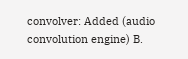convolver: Added (audio convolution engine) B.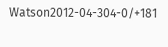Watson2012-04-304-0/+181